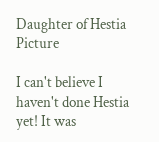Daughter of Hestia Picture

I can't believe I haven't done Hestia yet! It was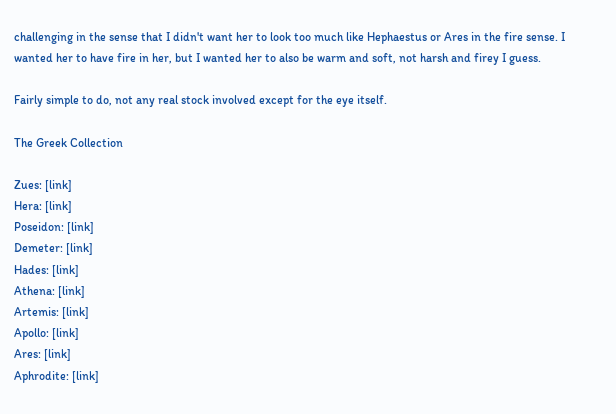challenging in the sense that I didn't want her to look too much like Hephaestus or Ares in the fire sense. I wanted her to have fire in her, but I wanted her to also be warm and soft, not harsh and firey I guess.

Fairly simple to do, not any real stock involved except for the eye itself.

The Greek Collection

Zues: [link]
Hera: [link]
Poseidon: [link]
Demeter: [link]
Hades: [link]
Athena: [link]
Artemis: [link]
Apollo: [link]
Ares: [link]
Aphrodite: [link]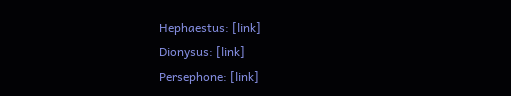Hephaestus: [link]
Dionysus: [link]
Persephone: [link]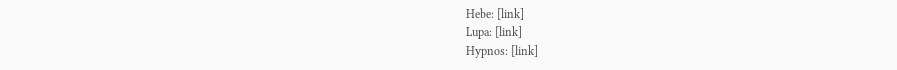Hebe: [link]
Lupa: [link]
Hypnos: [link]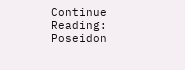Continue Reading: Poseidon